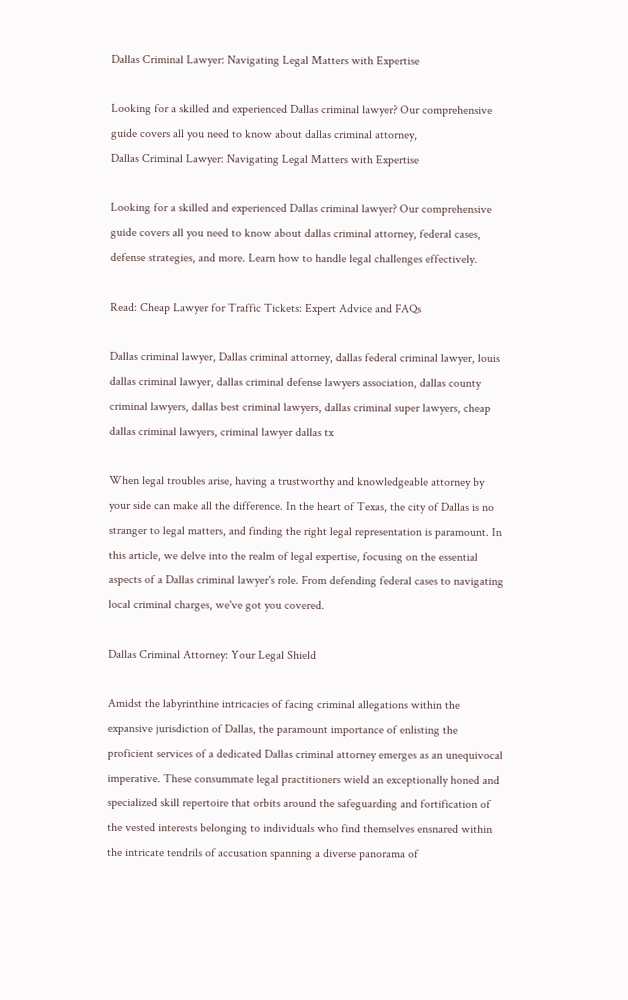Dallas Criminal Lawyer: Navigating Legal Matters with Expertise

Looking for a skilled and experienced Dallas criminal lawyer? Our comprehensive guide covers all you need to know about dallas criminal attorney,
Dallas Criminal Lawyer: Navigating Legal Matters with Expertise

Looking for a skilled and experienced Dallas criminal lawyer? Our comprehensive guide covers all you need to know about dallas criminal attorney, federal cases, defense strategies, and more. Learn how to handle legal challenges effectively.

Read: Cheap Lawyer for Traffic Tickets: Expert Advice and FAQs

Dallas criminal lawyer, Dallas criminal attorney, dallas federal criminal lawyer, louis dallas criminal lawyer, dallas criminal defense lawyers association, dallas county criminal lawyers, dallas best criminal lawyers, dallas criminal super lawyers, cheap dallas criminal lawyers, criminal lawyer dallas tx

When legal troubles arise, having a trustworthy and knowledgeable attorney by your side can make all the difference. In the heart of Texas, the city of Dallas is no stranger to legal matters, and finding the right legal representation is paramount. In this article, we delve into the realm of legal expertise, focusing on the essential aspects of a Dallas criminal lawyer's role. From defending federal cases to navigating local criminal charges, we've got you covered.

Dallas Criminal Attorney: Your Legal Shield

Amidst the labyrinthine intricacies of facing criminal allegations within the expansive jurisdiction of Dallas, the paramount importance of enlisting the proficient services of a dedicated Dallas criminal attorney emerges as an unequivocal imperative. These consummate legal practitioners wield an exceptionally honed and specialized skill repertoire that orbits around the safeguarding and fortification of the vested interests belonging to individuals who find themselves ensnared within the intricate tendrils of accusation spanning a diverse panorama of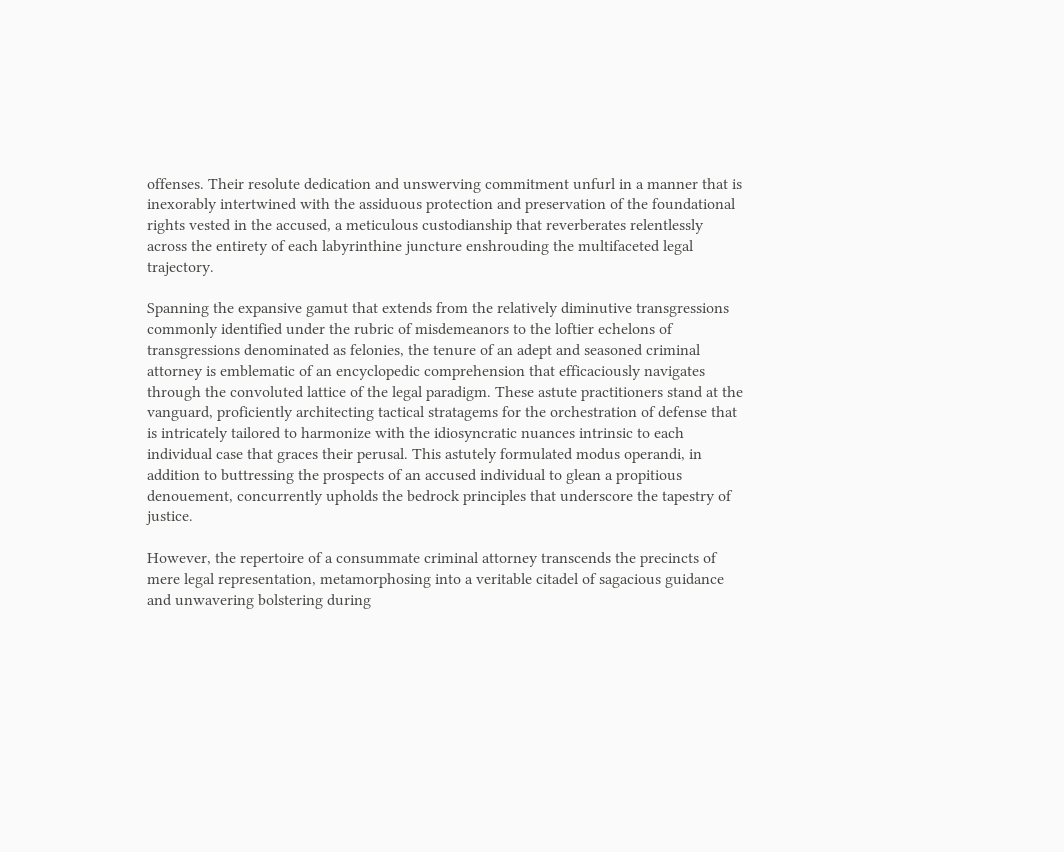offenses. Their resolute dedication and unswerving commitment unfurl in a manner that is inexorably intertwined with the assiduous protection and preservation of the foundational rights vested in the accused, a meticulous custodianship that reverberates relentlessly across the entirety of each labyrinthine juncture enshrouding the multifaceted legal trajectory.

Spanning the expansive gamut that extends from the relatively diminutive transgressions commonly identified under the rubric of misdemeanors to the loftier echelons of transgressions denominated as felonies, the tenure of an adept and seasoned criminal attorney is emblematic of an encyclopedic comprehension that efficaciously navigates through the convoluted lattice of the legal paradigm. These astute practitioners stand at the vanguard, proficiently architecting tactical stratagems for the orchestration of defense that is intricately tailored to harmonize with the idiosyncratic nuances intrinsic to each individual case that graces their perusal. This astutely formulated modus operandi, in addition to buttressing the prospects of an accused individual to glean a propitious denouement, concurrently upholds the bedrock principles that underscore the tapestry of justice.

However, the repertoire of a consummate criminal attorney transcends the precincts of mere legal representation, metamorphosing into a veritable citadel of sagacious guidance and unwavering bolstering during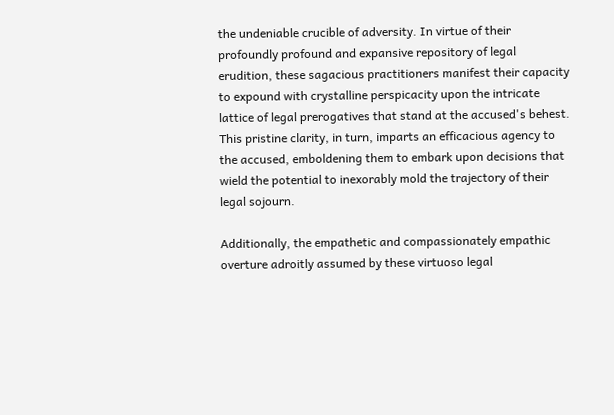the undeniable crucible of adversity. In virtue of their profoundly profound and expansive repository of legal erudition, these sagacious practitioners manifest their capacity to expound with crystalline perspicacity upon the intricate lattice of legal prerogatives that stand at the accused's behest. This pristine clarity, in turn, imparts an efficacious agency to the accused, emboldening them to embark upon decisions that wield the potential to inexorably mold the trajectory of their legal sojourn.

Additionally, the empathetic and compassionately empathic overture adroitly assumed by these virtuoso legal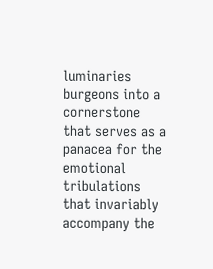luminaries burgeons into a cornerstone that serves as a panacea for the emotional tribulations that invariably accompany the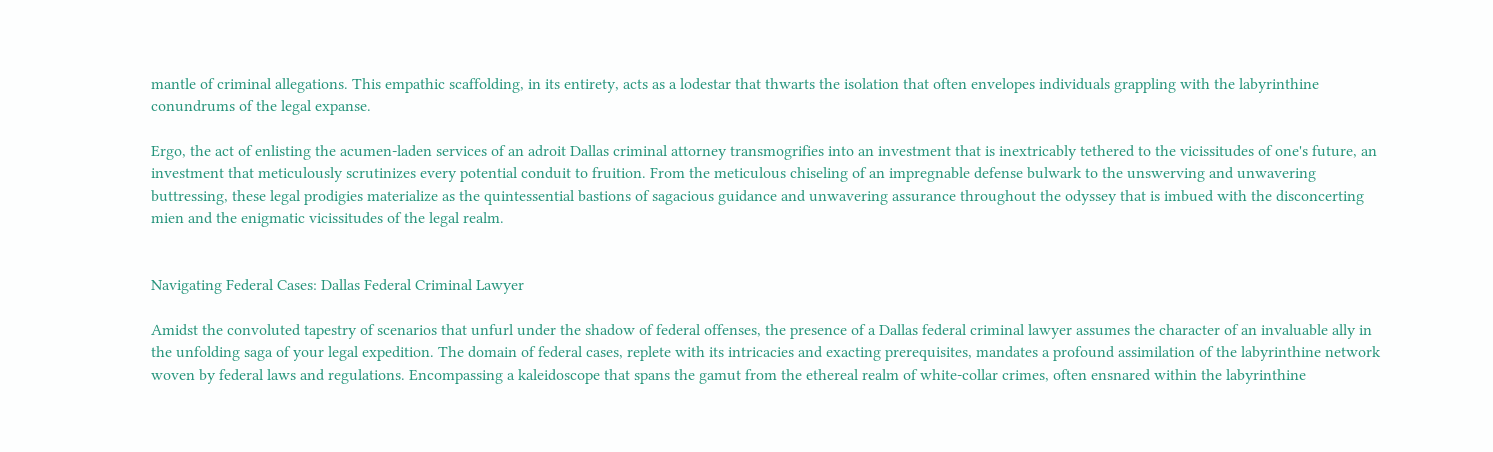mantle of criminal allegations. This empathic scaffolding, in its entirety, acts as a lodestar that thwarts the isolation that often envelopes individuals grappling with the labyrinthine conundrums of the legal expanse.

Ergo, the act of enlisting the acumen-laden services of an adroit Dallas criminal attorney transmogrifies into an investment that is inextricably tethered to the vicissitudes of one's future, an investment that meticulously scrutinizes every potential conduit to fruition. From the meticulous chiseling of an impregnable defense bulwark to the unswerving and unwavering buttressing, these legal prodigies materialize as the quintessential bastions of sagacious guidance and unwavering assurance throughout the odyssey that is imbued with the disconcerting mien and the enigmatic vicissitudes of the legal realm.


Navigating Federal Cases: Dallas Federal Criminal Lawyer

Amidst the convoluted tapestry of scenarios that unfurl under the shadow of federal offenses, the presence of a Dallas federal criminal lawyer assumes the character of an invaluable ally in the unfolding saga of your legal expedition. The domain of federal cases, replete with its intricacies and exacting prerequisites, mandates a profound assimilation of the labyrinthine network woven by federal laws and regulations. Encompassing a kaleidoscope that spans the gamut from the ethereal realm of white-collar crimes, often ensnared within the labyrinthine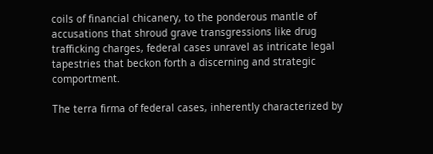coils of financial chicanery, to the ponderous mantle of accusations that shroud grave transgressions like drug trafficking charges, federal cases unravel as intricate legal tapestries that beckon forth a discerning and strategic comportment.

The terra firma of federal cases, inherently characterized by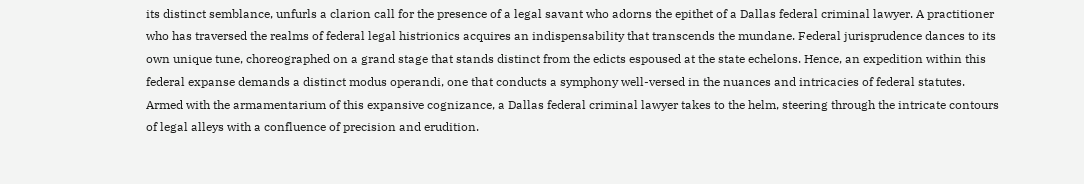its distinct semblance, unfurls a clarion call for the presence of a legal savant who adorns the epithet of a Dallas federal criminal lawyer. A practitioner who has traversed the realms of federal legal histrionics acquires an indispensability that transcends the mundane. Federal jurisprudence dances to its own unique tune, choreographed on a grand stage that stands distinct from the edicts espoused at the state echelons. Hence, an expedition within this federal expanse demands a distinct modus operandi, one that conducts a symphony well-versed in the nuances and intricacies of federal statutes. Armed with the armamentarium of this expansive cognizance, a Dallas federal criminal lawyer takes to the helm, steering through the intricate contours of legal alleys with a confluence of precision and erudition.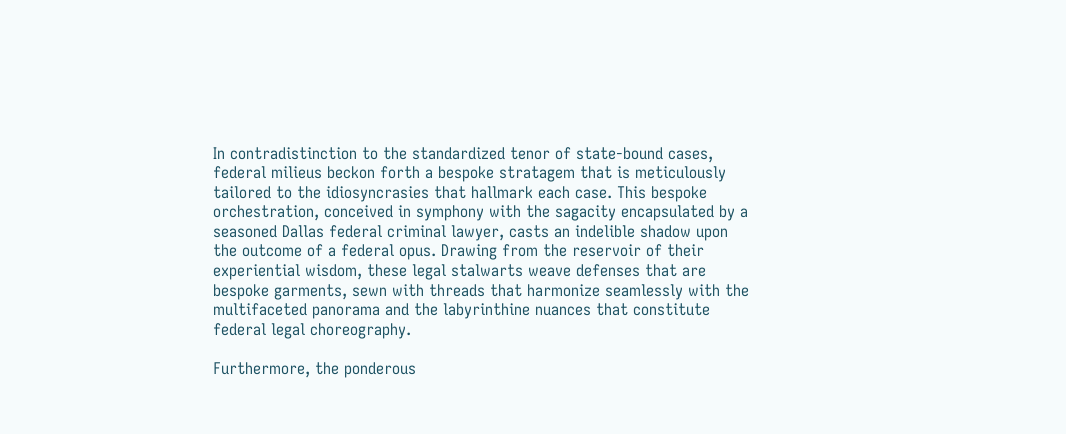In contradistinction to the standardized tenor of state-bound cases, federal milieus beckon forth a bespoke stratagem that is meticulously tailored to the idiosyncrasies that hallmark each case. This bespoke orchestration, conceived in symphony with the sagacity encapsulated by a seasoned Dallas federal criminal lawyer, casts an indelible shadow upon the outcome of a federal opus. Drawing from the reservoir of their experiential wisdom, these legal stalwarts weave defenses that are bespoke garments, sewn with threads that harmonize seamlessly with the multifaceted panorama and the labyrinthine nuances that constitute federal legal choreography.

Furthermore, the ponderous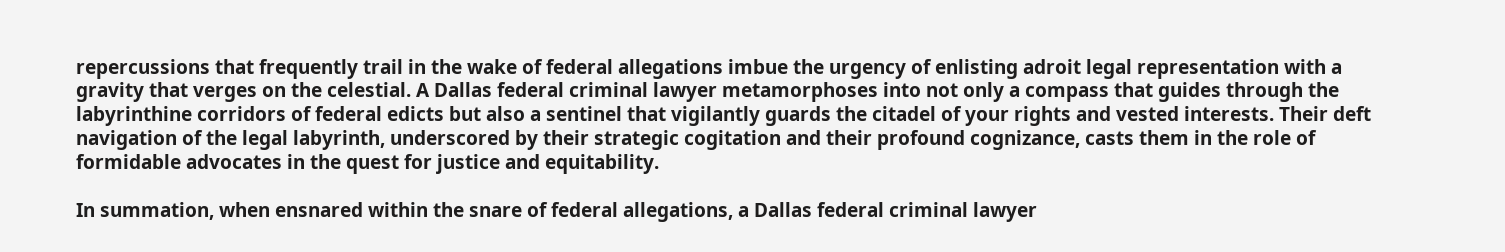repercussions that frequently trail in the wake of federal allegations imbue the urgency of enlisting adroit legal representation with a gravity that verges on the celestial. A Dallas federal criminal lawyer metamorphoses into not only a compass that guides through the labyrinthine corridors of federal edicts but also a sentinel that vigilantly guards the citadel of your rights and vested interests. Their deft navigation of the legal labyrinth, underscored by their strategic cogitation and their profound cognizance, casts them in the role of formidable advocates in the quest for justice and equitability.

In summation, when ensnared within the snare of federal allegations, a Dallas federal criminal lawyer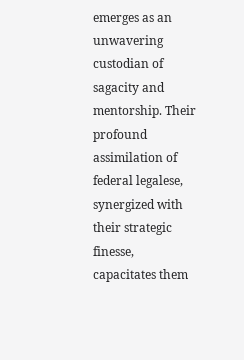emerges as an unwavering custodian of sagacity and mentorship. Their profound assimilation of federal legalese, synergized with their strategic finesse, capacitates them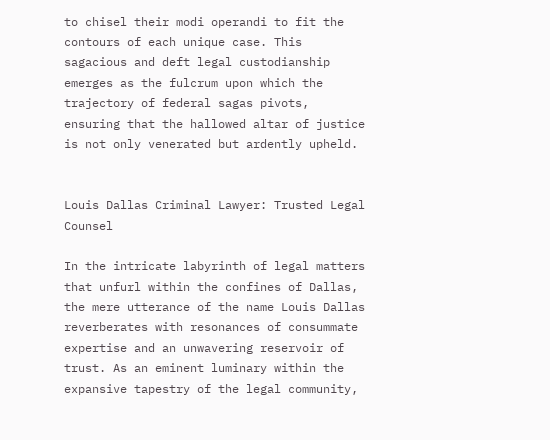to chisel their modi operandi to fit the contours of each unique case. This sagacious and deft legal custodianship emerges as the fulcrum upon which the trajectory of federal sagas pivots, ensuring that the hallowed altar of justice is not only venerated but ardently upheld.


Louis Dallas Criminal Lawyer: Trusted Legal Counsel

In the intricate labyrinth of legal matters that unfurl within the confines of Dallas, the mere utterance of the name Louis Dallas reverberates with resonances of consummate expertise and an unwavering reservoir of trust. As an eminent luminary within the expansive tapestry of the legal community,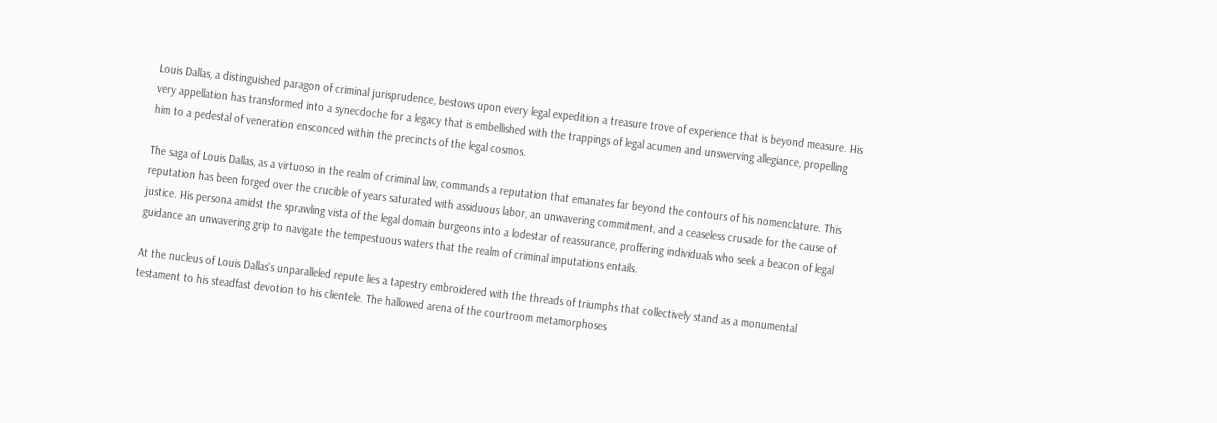Louis Dallas, a distinguished paragon of criminal jurisprudence, bestows upon every legal expedition a treasure trove of experience that is beyond measure. His very appellation has transformed into a synecdoche for a legacy that is embellished with the trappings of legal acumen and unswerving allegiance, propelling him to a pedestal of veneration ensconced within the precincts of the legal cosmos.

The saga of Louis Dallas, as a virtuoso in the realm of criminal law, commands a reputation that emanates far beyond the contours of his nomenclature. This reputation has been forged over the crucible of years saturated with assiduous labor, an unwavering commitment, and a ceaseless crusade for the cause of justice. His persona amidst the sprawling vista of the legal domain burgeons into a lodestar of reassurance, proffering individuals who seek a beacon of legal guidance an unwavering grip to navigate the tempestuous waters that the realm of criminal imputations entails.

At the nucleus of Louis Dallas's unparalleled repute lies a tapestry embroidered with the threads of triumphs that collectively stand as a monumental testament to his steadfast devotion to his clientele. The hallowed arena of the courtroom metamorphoses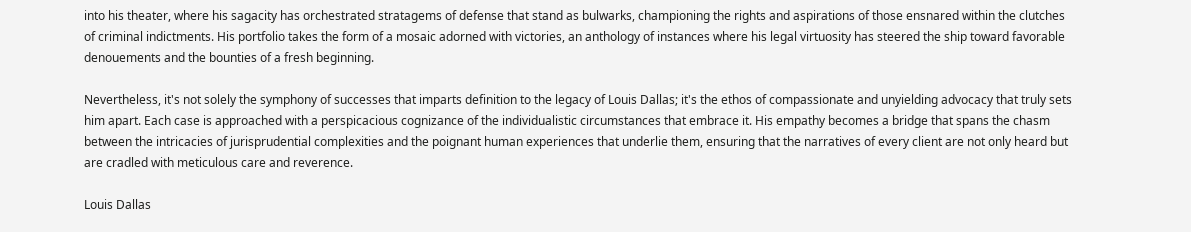into his theater, where his sagacity has orchestrated stratagems of defense that stand as bulwarks, championing the rights and aspirations of those ensnared within the clutches of criminal indictments. His portfolio takes the form of a mosaic adorned with victories, an anthology of instances where his legal virtuosity has steered the ship toward favorable denouements and the bounties of a fresh beginning.

Nevertheless, it's not solely the symphony of successes that imparts definition to the legacy of Louis Dallas; it's the ethos of compassionate and unyielding advocacy that truly sets him apart. Each case is approached with a perspicacious cognizance of the individualistic circumstances that embrace it. His empathy becomes a bridge that spans the chasm between the intricacies of jurisprudential complexities and the poignant human experiences that underlie them, ensuring that the narratives of every client are not only heard but are cradled with meticulous care and reverence.

Louis Dallas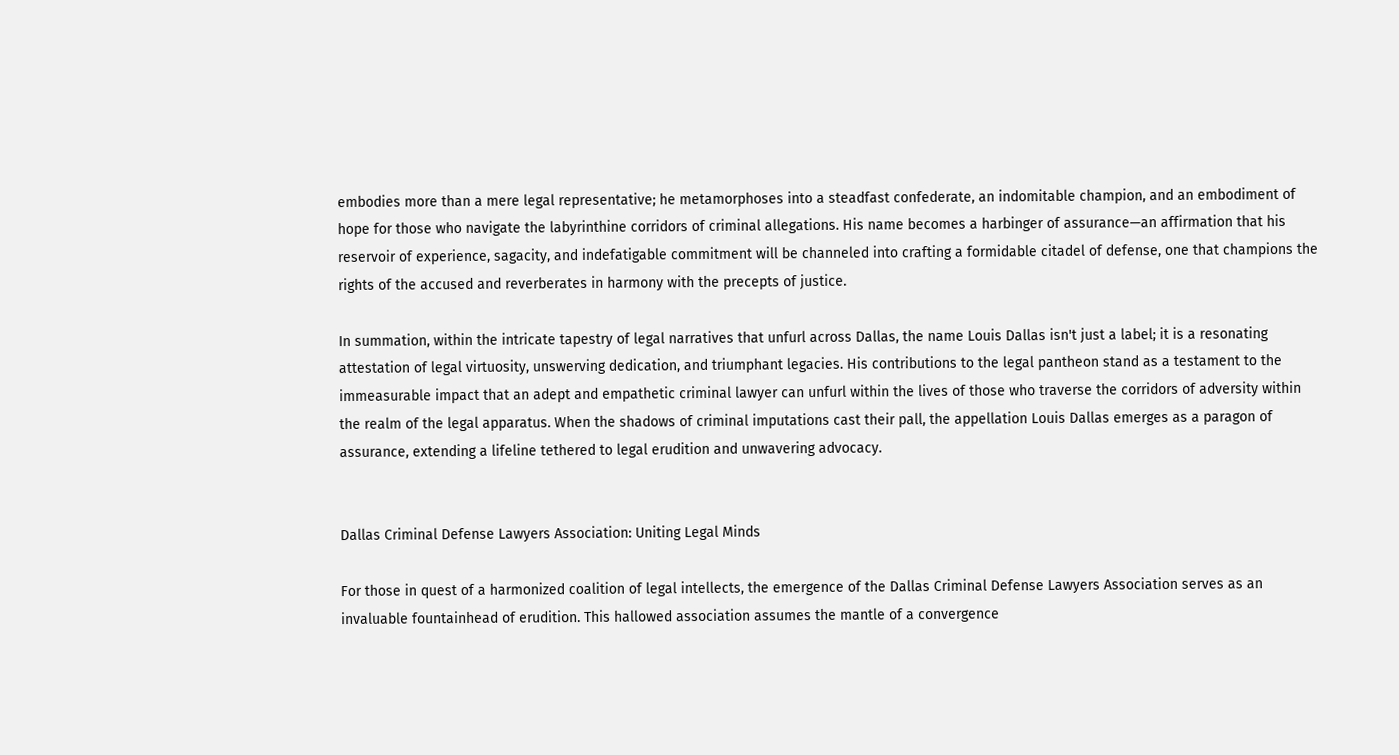embodies more than a mere legal representative; he metamorphoses into a steadfast confederate, an indomitable champion, and an embodiment of hope for those who navigate the labyrinthine corridors of criminal allegations. His name becomes a harbinger of assurance—an affirmation that his reservoir of experience, sagacity, and indefatigable commitment will be channeled into crafting a formidable citadel of defense, one that champions the rights of the accused and reverberates in harmony with the precepts of justice.

In summation, within the intricate tapestry of legal narratives that unfurl across Dallas, the name Louis Dallas isn't just a label; it is a resonating attestation of legal virtuosity, unswerving dedication, and triumphant legacies. His contributions to the legal pantheon stand as a testament to the immeasurable impact that an adept and empathetic criminal lawyer can unfurl within the lives of those who traverse the corridors of adversity within the realm of the legal apparatus. When the shadows of criminal imputations cast their pall, the appellation Louis Dallas emerges as a paragon of assurance, extending a lifeline tethered to legal erudition and unwavering advocacy.


Dallas Criminal Defense Lawyers Association: Uniting Legal Minds

For those in quest of a harmonized coalition of legal intellects, the emergence of the Dallas Criminal Defense Lawyers Association serves as an invaluable fountainhead of erudition. This hallowed association assumes the mantle of a convergence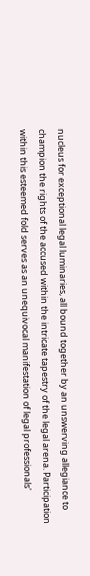nucleus for exceptional legal luminaries, all bound together by an unswerving allegiance to champion the rights of the accused within the intricate tapestry of the legal arena. Participation within this esteemed fold serves as an unequivocal manifestation of legal professionals'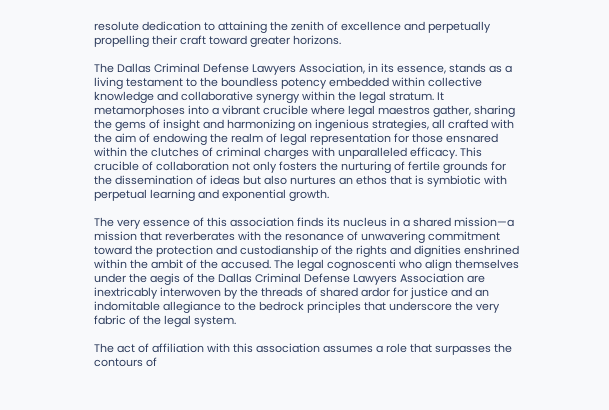resolute dedication to attaining the zenith of excellence and perpetually propelling their craft toward greater horizons.

The Dallas Criminal Defense Lawyers Association, in its essence, stands as a living testament to the boundless potency embedded within collective knowledge and collaborative synergy within the legal stratum. It metamorphoses into a vibrant crucible where legal maestros gather, sharing the gems of insight and harmonizing on ingenious strategies, all crafted with the aim of endowing the realm of legal representation for those ensnared within the clutches of criminal charges with unparalleled efficacy. This crucible of collaboration not only fosters the nurturing of fertile grounds for the dissemination of ideas but also nurtures an ethos that is symbiotic with perpetual learning and exponential growth.

The very essence of this association finds its nucleus in a shared mission—a mission that reverberates with the resonance of unwavering commitment toward the protection and custodianship of the rights and dignities enshrined within the ambit of the accused. The legal cognoscenti who align themselves under the aegis of the Dallas Criminal Defense Lawyers Association are inextricably interwoven by the threads of shared ardor for justice and an indomitable allegiance to the bedrock principles that underscore the very fabric of the legal system.

The act of affiliation with this association assumes a role that surpasses the contours of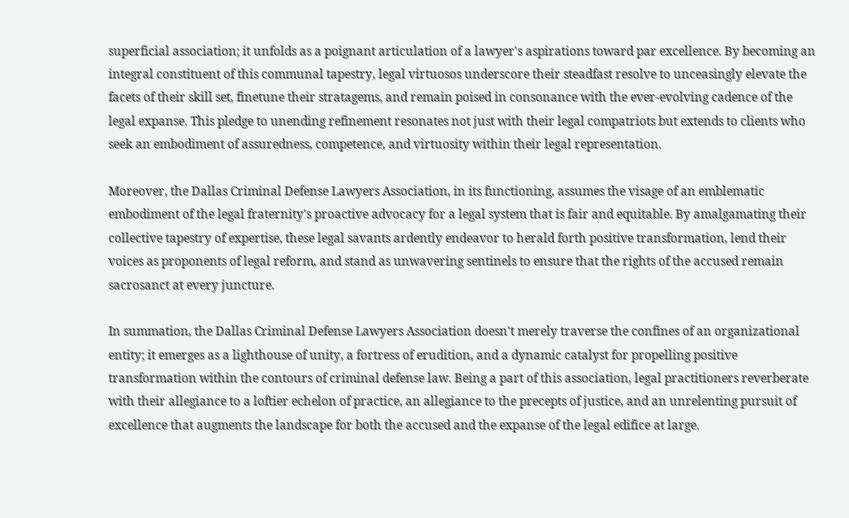superficial association; it unfolds as a poignant articulation of a lawyer's aspirations toward par excellence. By becoming an integral constituent of this communal tapestry, legal virtuosos underscore their steadfast resolve to unceasingly elevate the facets of their skill set, finetune their stratagems, and remain poised in consonance with the ever-evolving cadence of the legal expanse. This pledge to unending refinement resonates not just with their legal compatriots but extends to clients who seek an embodiment of assuredness, competence, and virtuosity within their legal representation.

Moreover, the Dallas Criminal Defense Lawyers Association, in its functioning, assumes the visage of an emblematic embodiment of the legal fraternity's proactive advocacy for a legal system that is fair and equitable. By amalgamating their collective tapestry of expertise, these legal savants ardently endeavor to herald forth positive transformation, lend their voices as proponents of legal reform, and stand as unwavering sentinels to ensure that the rights of the accused remain sacrosanct at every juncture.

In summation, the Dallas Criminal Defense Lawyers Association doesn't merely traverse the confines of an organizational entity; it emerges as a lighthouse of unity, a fortress of erudition, and a dynamic catalyst for propelling positive transformation within the contours of criminal defense law. Being a part of this association, legal practitioners reverberate with their allegiance to a loftier echelon of practice, an allegiance to the precepts of justice, and an unrelenting pursuit of excellence that augments the landscape for both the accused and the expanse of the legal edifice at large.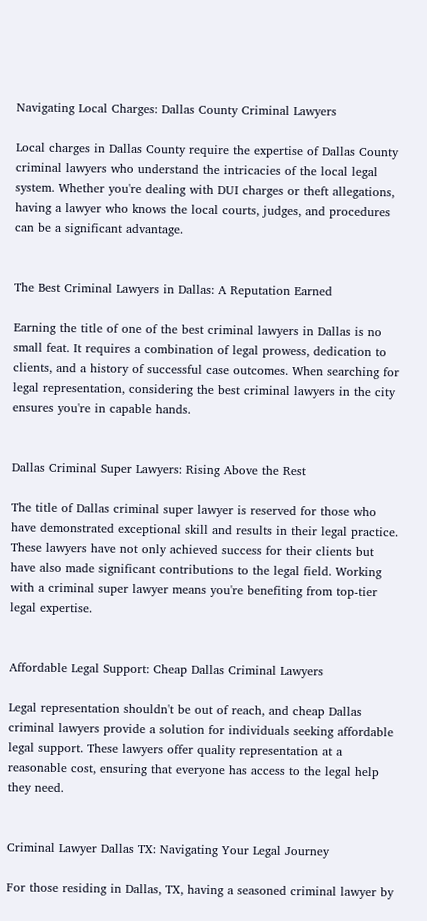Navigating Local Charges: Dallas County Criminal Lawyers

Local charges in Dallas County require the expertise of Dallas County criminal lawyers who understand the intricacies of the local legal system. Whether you're dealing with DUI charges or theft allegations, having a lawyer who knows the local courts, judges, and procedures can be a significant advantage.


The Best Criminal Lawyers in Dallas: A Reputation Earned

Earning the title of one of the best criminal lawyers in Dallas is no small feat. It requires a combination of legal prowess, dedication to clients, and a history of successful case outcomes. When searching for legal representation, considering the best criminal lawyers in the city ensures you're in capable hands.


Dallas Criminal Super Lawyers: Rising Above the Rest

The title of Dallas criminal super lawyer is reserved for those who have demonstrated exceptional skill and results in their legal practice. These lawyers have not only achieved success for their clients but have also made significant contributions to the legal field. Working with a criminal super lawyer means you're benefiting from top-tier legal expertise.


Affordable Legal Support: Cheap Dallas Criminal Lawyers

Legal representation shouldn't be out of reach, and cheap Dallas criminal lawyers provide a solution for individuals seeking affordable legal support. These lawyers offer quality representation at a reasonable cost, ensuring that everyone has access to the legal help they need.


Criminal Lawyer Dallas TX: Navigating Your Legal Journey

For those residing in Dallas, TX, having a seasoned criminal lawyer by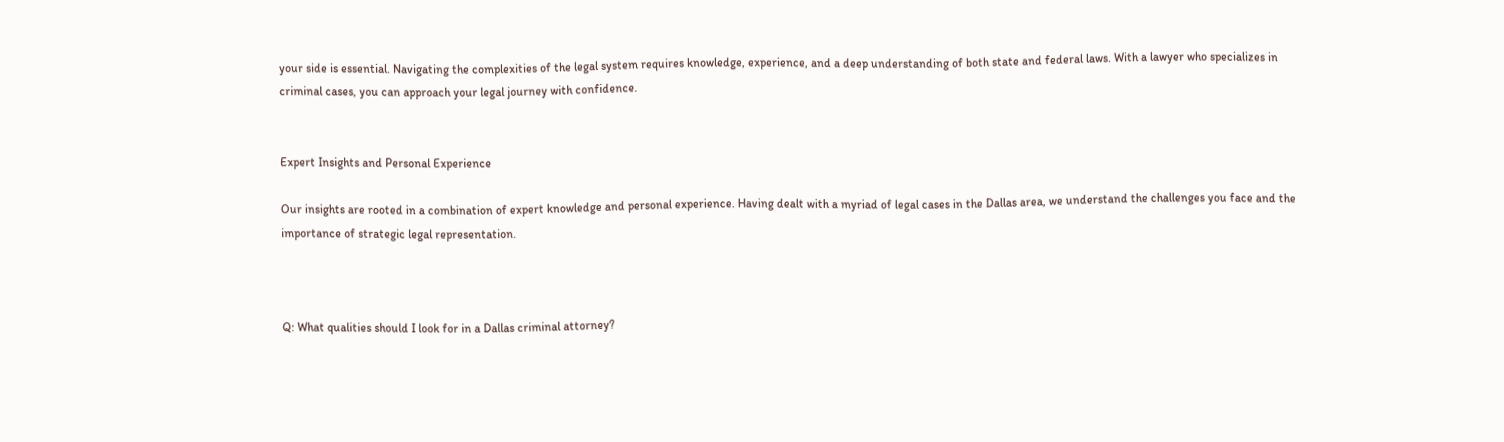your side is essential. Navigating the complexities of the legal system requires knowledge, experience, and a deep understanding of both state and federal laws. With a lawyer who specializes in criminal cases, you can approach your legal journey with confidence.


Expert Insights and Personal Experience

Our insights are rooted in a combination of expert knowledge and personal experience. Having dealt with a myriad of legal cases in the Dallas area, we understand the challenges you face and the importance of strategic legal representation.



Q: What qualities should I look for in a Dallas criminal attorney?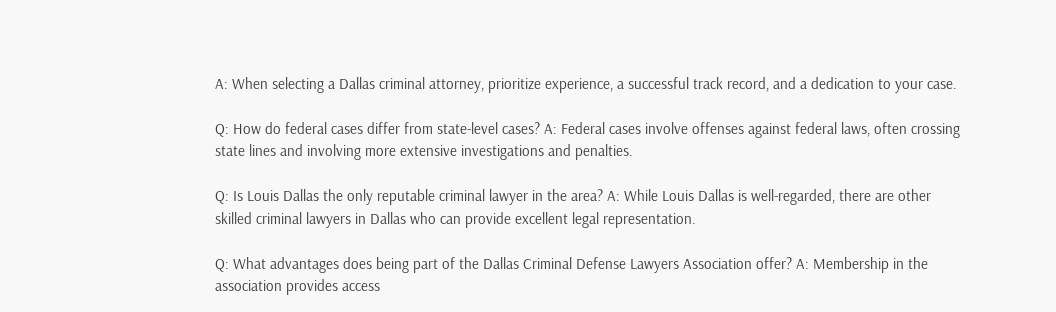A: When selecting a Dallas criminal attorney, prioritize experience, a successful track record, and a dedication to your case.

Q: How do federal cases differ from state-level cases? A: Federal cases involve offenses against federal laws, often crossing state lines and involving more extensive investigations and penalties.

Q: Is Louis Dallas the only reputable criminal lawyer in the area? A: While Louis Dallas is well-regarded, there are other skilled criminal lawyers in Dallas who can provide excellent legal representation.

Q: What advantages does being part of the Dallas Criminal Defense Lawyers Association offer? A: Membership in the association provides access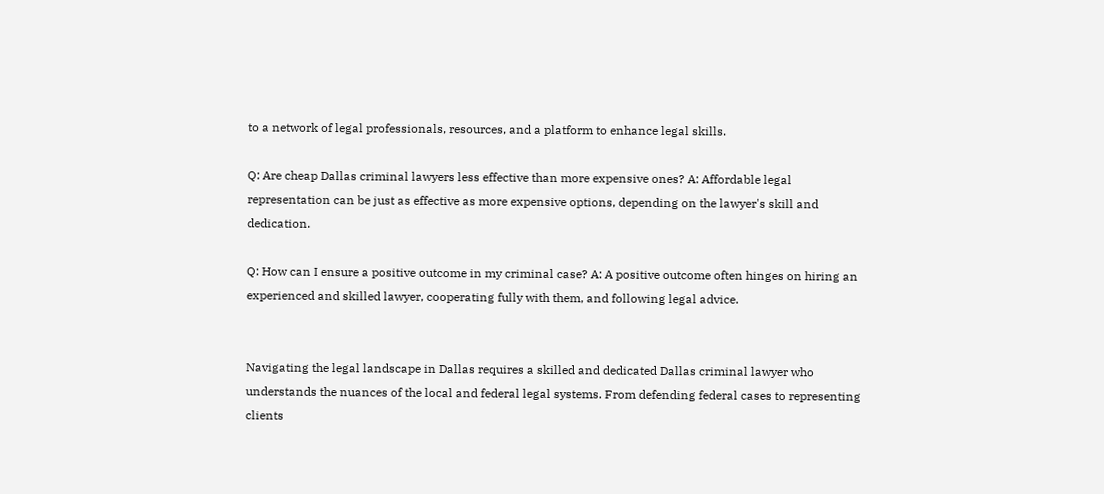to a network of legal professionals, resources, and a platform to enhance legal skills.

Q: Are cheap Dallas criminal lawyers less effective than more expensive ones? A: Affordable legal representation can be just as effective as more expensive options, depending on the lawyer's skill and dedication.

Q: How can I ensure a positive outcome in my criminal case? A: A positive outcome often hinges on hiring an experienced and skilled lawyer, cooperating fully with them, and following legal advice.


Navigating the legal landscape in Dallas requires a skilled and dedicated Dallas criminal lawyer who understands the nuances of the local and federal legal systems. From defending federal cases to representing clients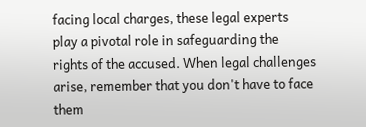facing local charges, these legal experts play a pivotal role in safeguarding the rights of the accused. When legal challenges arise, remember that you don't have to face them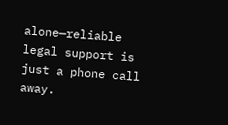alone—reliable legal support is just a phone call away.